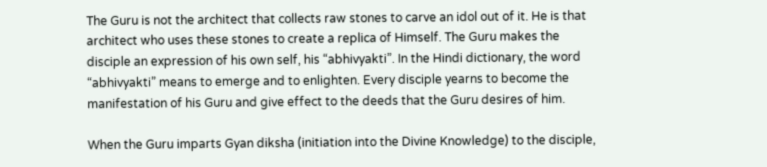The Guru is not the architect that collects raw stones to carve an idol out of it. He is that architect who uses these stones to create a replica of Himself. The Guru makes the disciple an expression of his own self, his “abhivyakti”. In the Hindi dictionary, the word “abhivyakti” means to emerge and to enlighten. Every disciple yearns to become the manifestation of his Guru and give effect to the deeds that the Guru desires of him.

When the Guru imparts Gyan diksha (initiation into the Divine Knowledge) to the disciple,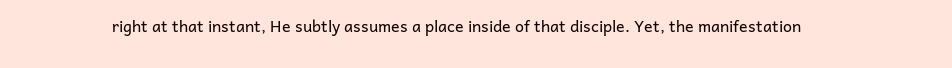right at that instant, He subtly assumes a place inside of that disciple. Yet, the manifestation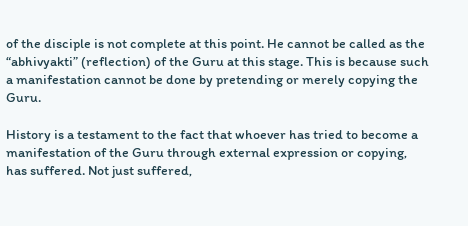of the disciple is not complete at this point. He cannot be called as the “abhivyakti” (reflection) of the Guru at this stage. This is because such a manifestation cannot be done by pretending or merely copying the Guru.

History is a testament to the fact that whoever has tried to become a manifestation of the Guru through external expression or copying, has suffered. Not just suffered,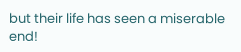but their life has seen a miserable end!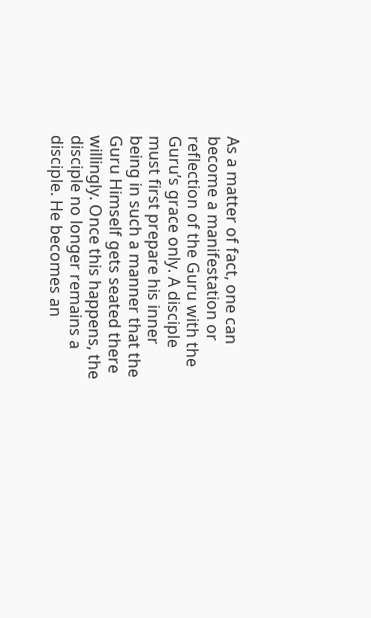As a matter of fact, one can become a manifestation or reflection of the Guru with the Guru’s grace only. A disciple must first prepare his inner being in such a manner that the Guru Himself gets seated there willingly. Once this happens, the disciple no longer remains a disciple. He becomes an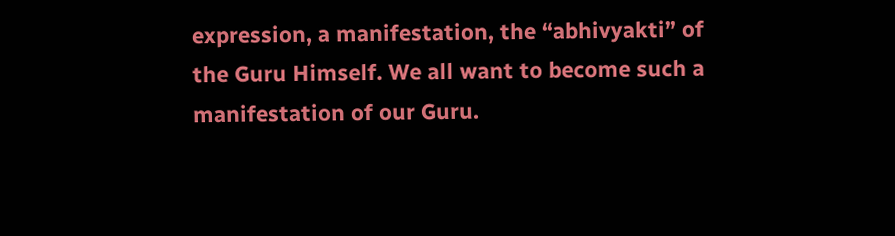expression, a manifestation, the “abhivyakti” of the Guru Himself. We all want to become such a manifestation of our Guru.